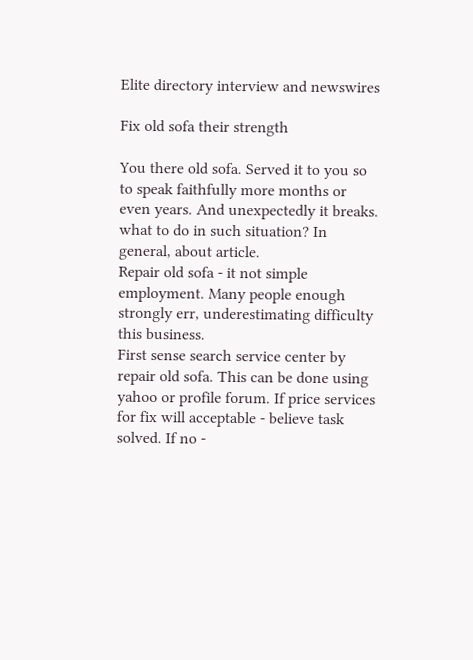Elite directory interview and newswires

Fix old sofa their strength

You there old sofa. Served it to you so to speak faithfully more months or even years. And unexpectedly it breaks. what to do in such situation? In general, about article.
Repair old sofa - it not simple employment. Many people enough strongly err, underestimating difficulty this business.
First sense search service center by repair old sofa. This can be done using yahoo or profile forum. If price services for fix will acceptable - believe task solved. If no -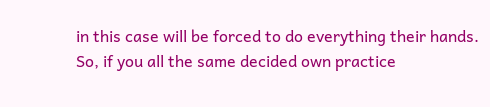in this case will be forced to do everything their hands.
So, if you all the same decided own practice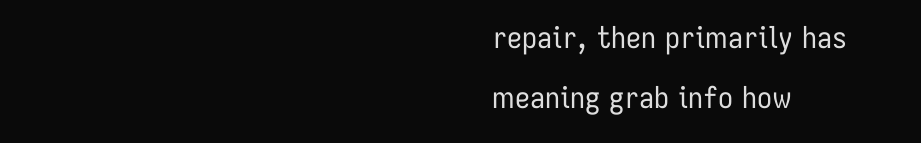repair, then primarily has meaning grab info how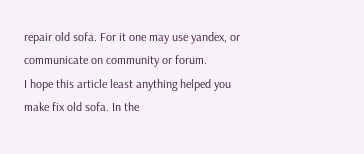repair old sofa. For it one may use yandex, or communicate on community or forum.
I hope this article least anything helped you make fix old sofa. In the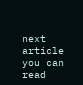next article you can read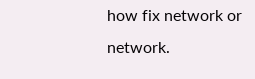how fix network or network.